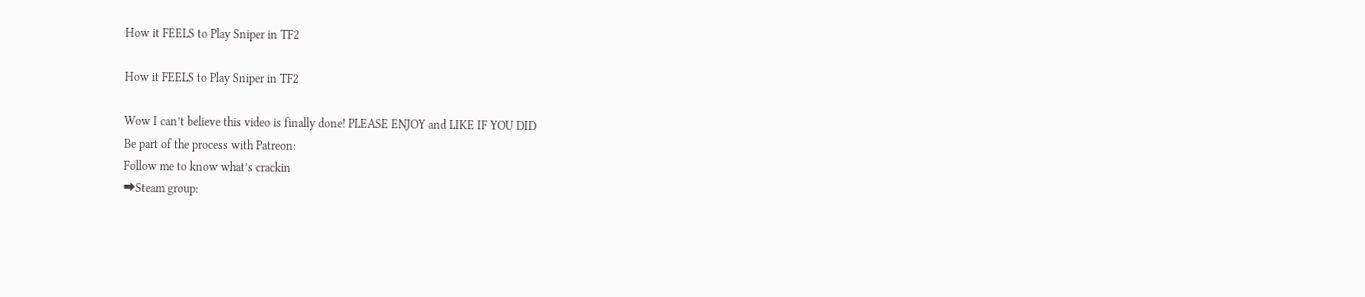How it FEELS to Play Sniper in TF2

How it FEELS to Play Sniper in TF2

Wow I can’t believe this video is finally done! PLEASE ENJOY and LIKE IF YOU DID
Be part of the process with Patreon:
Follow me to know what’s crackin
⮕Steam group: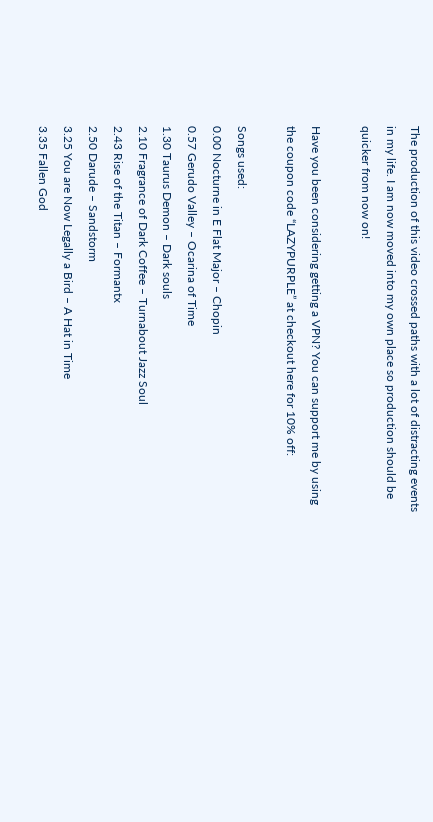The production of this video crossed paths with a lot of distracting events in my life. I am now moved into my own place so production should be quicker from now on!

Have you been considering getting a VPN? You can support me by using the coupon code “LAZYPURPLE” at checkout here for 10% off:

Songs used:
0.00 Nocturne in E Flat Major – Chopin
0.57 Gerudo Valley – Ocarina of Time
1.30 Taurus Demon – Dark souls
2.10 Fragrance of Dark Coffee – Turnabout Jazz Soul
2.43 Rise of the Titan – Formantx
2.50 Darude – Sandstorm
3.25 You are Now Legally a Bird – A Hat in Time
3.35 Fallen God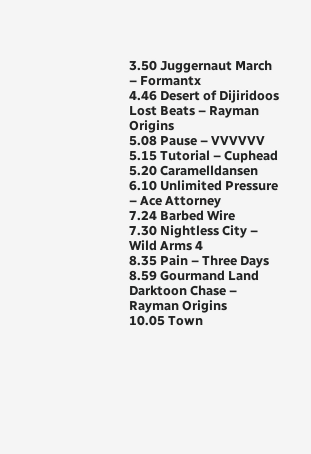3.50 Juggernaut March – Formantx
4.46 Desert of Dijiridoos Lost Beats – Rayman Origins
5.08 Pause – VVVVVV
5.15 Tutorial – Cuphead
5.20 Caramelldansen
6.10 Unlimited Pressure – Ace Attorney
7.24 Barbed Wire
7.30 Nightless City – Wild Arms 4
8.35 Pain – Three Days
8.59 Gourmand Land Darktoon Chase – Rayman Origins
10.05 Town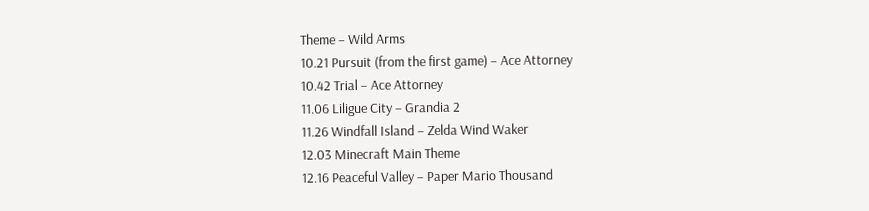Theme – Wild Arms
10.21 Pursuit (from the first game) – Ace Attorney
10.42 Trial – Ace Attorney
11.06 Liligue City – Grandia 2
11.26 Windfall Island – Zelda Wind Waker
12.03 Minecraft Main Theme
12.16 Peaceful Valley – Paper Mario Thousand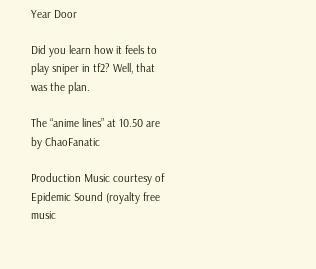Year Door

Did you learn how it feels to play sniper in tf2? Well, that was the plan.

The “anime lines” at 10.50 are by ChaoFanatic

Production Music courtesy of Epidemic Sound (royalty free music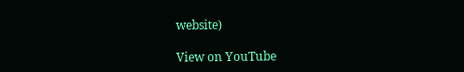website)

View on YouTube